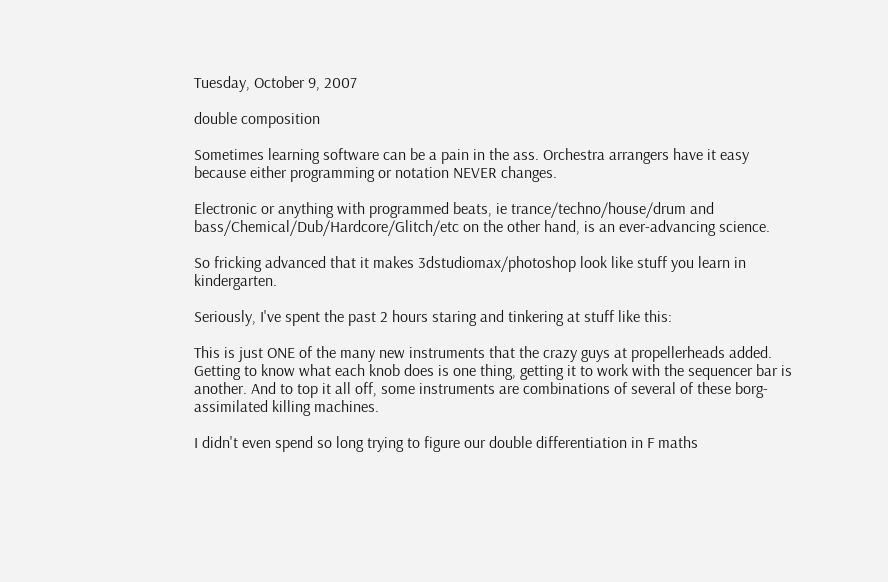Tuesday, October 9, 2007

double composition

Sometimes learning software can be a pain in the ass. Orchestra arrangers have it easy because either programming or notation NEVER changes.

Electronic or anything with programmed beats, ie trance/techno/house/drum and bass/Chemical/Dub/Hardcore/Glitch/etc on the other hand, is an ever-advancing science.

So fricking advanced that it makes 3dstudiomax/photoshop look like stuff you learn in kindergarten.

Seriously, I've spent the past 2 hours staring and tinkering at stuff like this:

This is just ONE of the many new instruments that the crazy guys at propellerheads added. Getting to know what each knob does is one thing, getting it to work with the sequencer bar is another. And to top it all off, some instruments are combinations of several of these borg-assimilated killing machines.

I didn't even spend so long trying to figure our double differentiation in F maths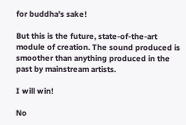for buddha's sake!

But this is the future, state-of-the-art module of creation. The sound produced is smoother than anything produced in the past by mainstream artists.

I will win!

No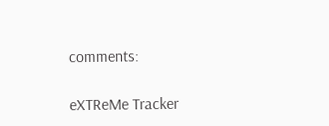comments:

eXTReMe Tracker